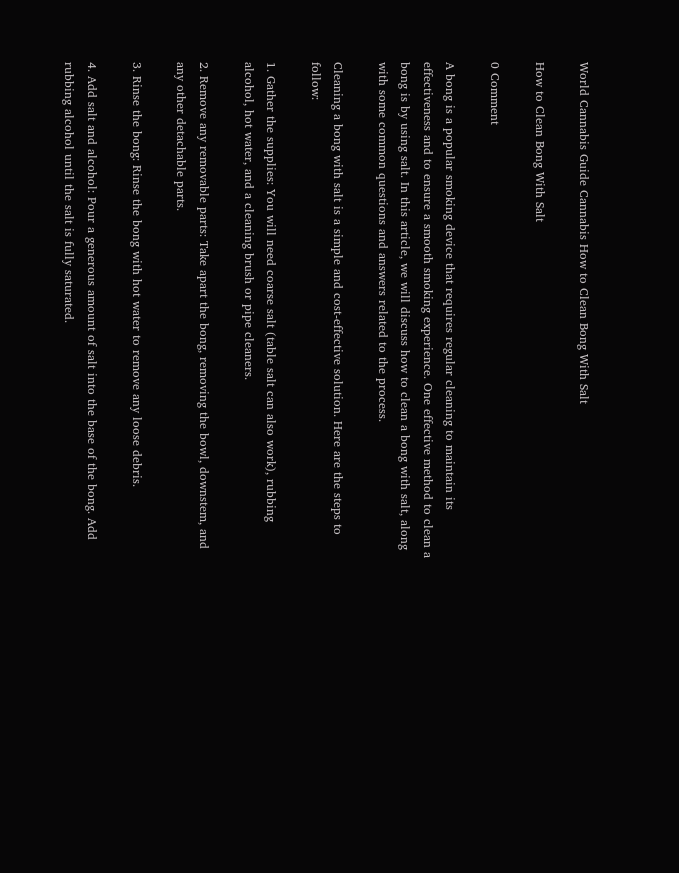World Cannabis Guide Cannabis How to Clean Bong With Salt

How to Clean Bong With Salt

0 Comment

A bong is a popular smoking device that requires regular cleaning to maintain its effectiveness and to ensure a smooth smoking experience. One effective method to clean a bong is by using salt. In this article, we will discuss how to clean a bong with salt, along with some common questions and answers related to the process.

Cleaning a bong with salt is a simple and cost-effective solution. Here are the steps to follow:

1. Gather the supplies: You will need coarse salt (table salt can also work), rubbing alcohol, hot water, and a cleaning brush or pipe cleaners.

2. Remove any removable parts: Take apart the bong, removing the bowl, downstem, and any other detachable parts.

3. Rinse the bong: Rinse the bong with hot water to remove any loose debris.

4. Add salt and alcohol: Pour a generous amount of salt into the base of the bong. Add rubbing alcohol until the salt is fully saturated.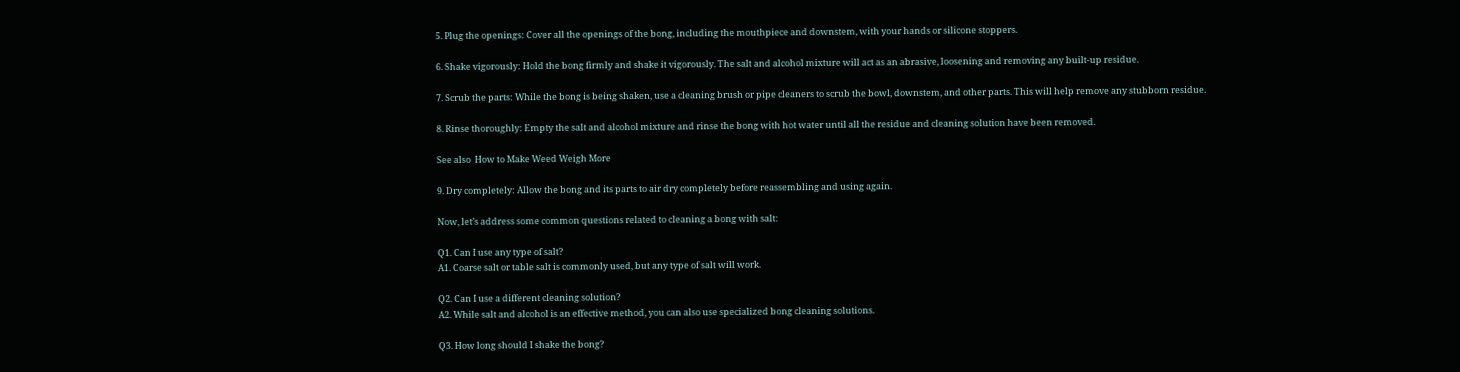5. Plug the openings: Cover all the openings of the bong, including the mouthpiece and downstem, with your hands or silicone stoppers.

6. Shake vigorously: Hold the bong firmly and shake it vigorously. The salt and alcohol mixture will act as an abrasive, loosening and removing any built-up residue.

7. Scrub the parts: While the bong is being shaken, use a cleaning brush or pipe cleaners to scrub the bowl, downstem, and other parts. This will help remove any stubborn residue.

8. Rinse thoroughly: Empty the salt and alcohol mixture and rinse the bong with hot water until all the residue and cleaning solution have been removed.

See also  How to Make Weed Weigh More

9. Dry completely: Allow the bong and its parts to air dry completely before reassembling and using again.

Now, let’s address some common questions related to cleaning a bong with salt:

Q1. Can I use any type of salt?
A1. Coarse salt or table salt is commonly used, but any type of salt will work.

Q2. Can I use a different cleaning solution?
A2. While salt and alcohol is an effective method, you can also use specialized bong cleaning solutions.

Q3. How long should I shake the bong?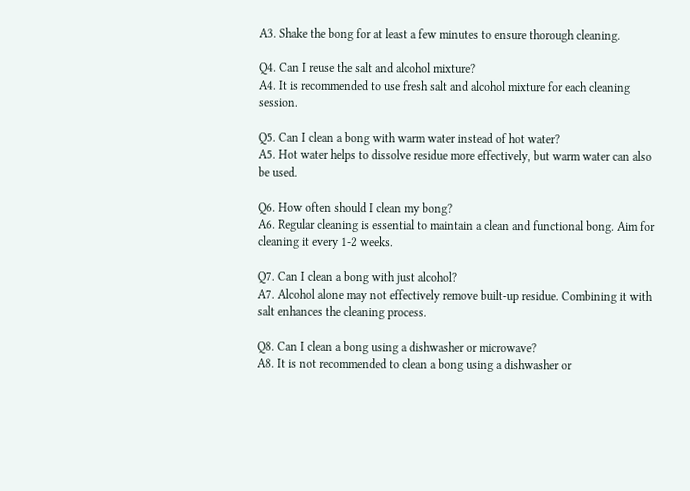A3. Shake the bong for at least a few minutes to ensure thorough cleaning.

Q4. Can I reuse the salt and alcohol mixture?
A4. It is recommended to use fresh salt and alcohol mixture for each cleaning session.

Q5. Can I clean a bong with warm water instead of hot water?
A5. Hot water helps to dissolve residue more effectively, but warm water can also be used.

Q6. How often should I clean my bong?
A6. Regular cleaning is essential to maintain a clean and functional bong. Aim for cleaning it every 1-2 weeks.

Q7. Can I clean a bong with just alcohol?
A7. Alcohol alone may not effectively remove built-up residue. Combining it with salt enhances the cleaning process.

Q8. Can I clean a bong using a dishwasher or microwave?
A8. It is not recommended to clean a bong using a dishwasher or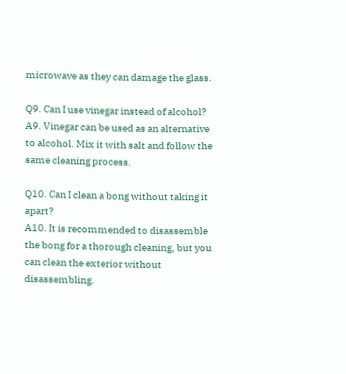microwave as they can damage the glass.

Q9. Can I use vinegar instead of alcohol?
A9. Vinegar can be used as an alternative to alcohol. Mix it with salt and follow the same cleaning process.

Q10. Can I clean a bong without taking it apart?
A10. It is recommended to disassemble the bong for a thorough cleaning, but you can clean the exterior without disassembling.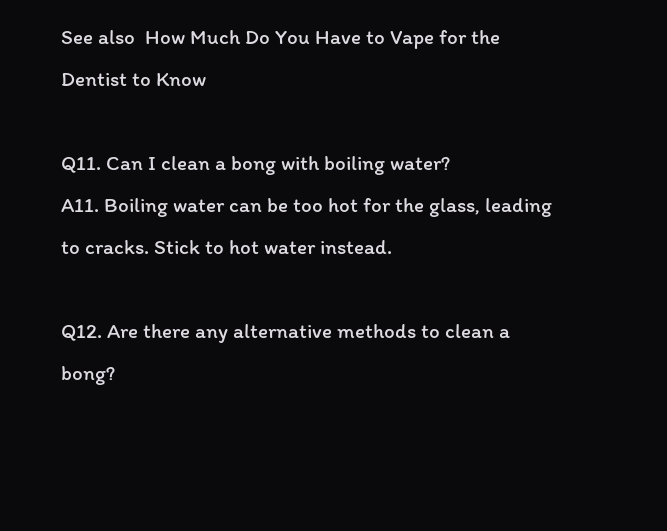See also  How Much Do You Have to Vape for the Dentist to Know

Q11. Can I clean a bong with boiling water?
A11. Boiling water can be too hot for the glass, leading to cracks. Stick to hot water instead.

Q12. Are there any alternative methods to clean a bong?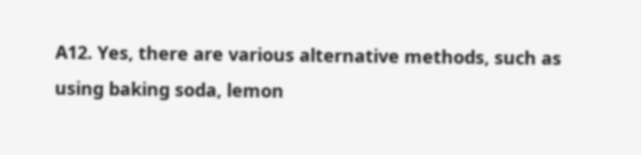A12. Yes, there are various alternative methods, such as using baking soda, lemon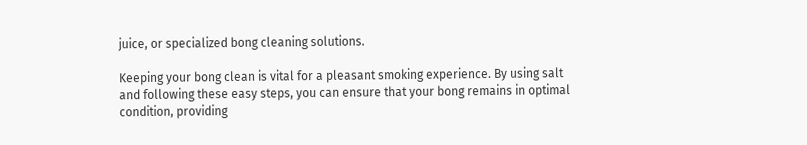juice, or specialized bong cleaning solutions.

Keeping your bong clean is vital for a pleasant smoking experience. By using salt and following these easy steps, you can ensure that your bong remains in optimal condition, providing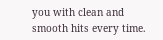you with clean and smooth hits every time.